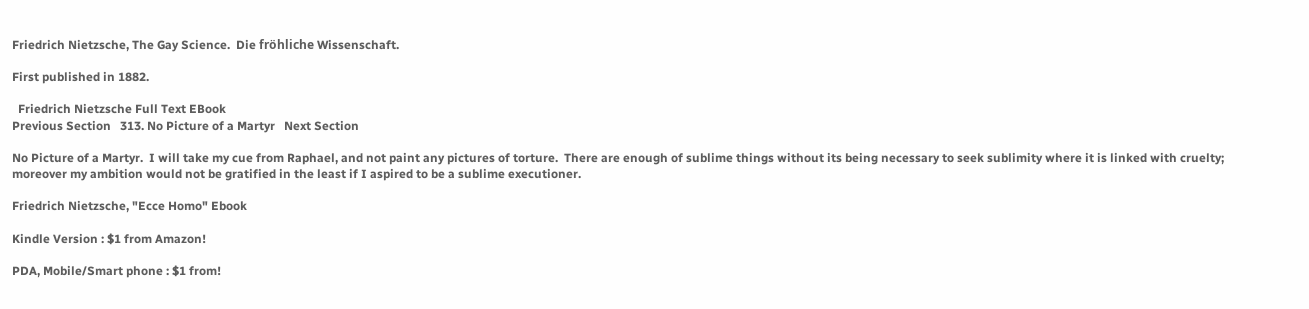Friedrich Nietzsche, The Gay Science.  Die fröhliche Wissenschaft.

First published in 1882.

  Friedrich Nietzsche Full Text EBook
Previous Section   313. No Picture of a Martyr   Next Section

No Picture of a Martyr.  I will take my cue from Raphael, and not paint any pictures of torture.  There are enough of sublime things without its being necessary to seek sublimity where it is linked with cruelty; moreover my ambition would not be gratified in the least if I aspired to be a sublime executioner.

Friedrich Nietzsche, "Ecce Homo" Ebook

Kindle Version : $1 from Amazon!

PDA, Mobile/Smart phone : $1 from!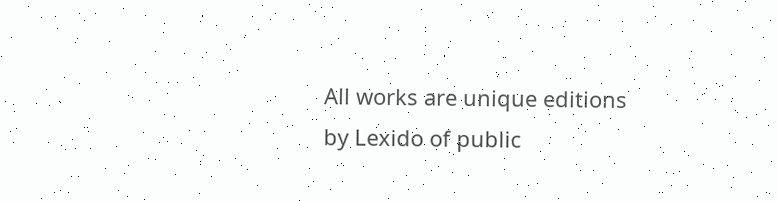All works are unique editions by Lexido of public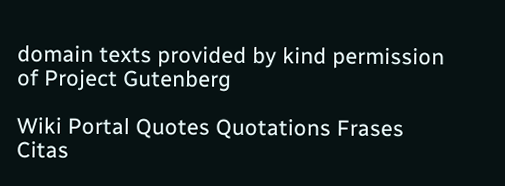domain texts provided by kind permission of Project Gutenberg

Wiki Portal Quotes Quotations Frases Citas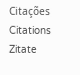Citações Citations Zitate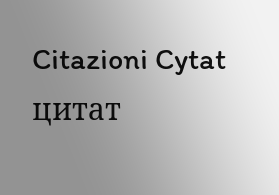Citazioni Cytat цитат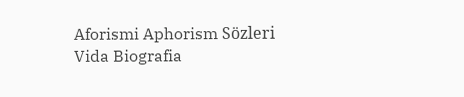Aforismi Aphorism Sözleri Vida Biografia